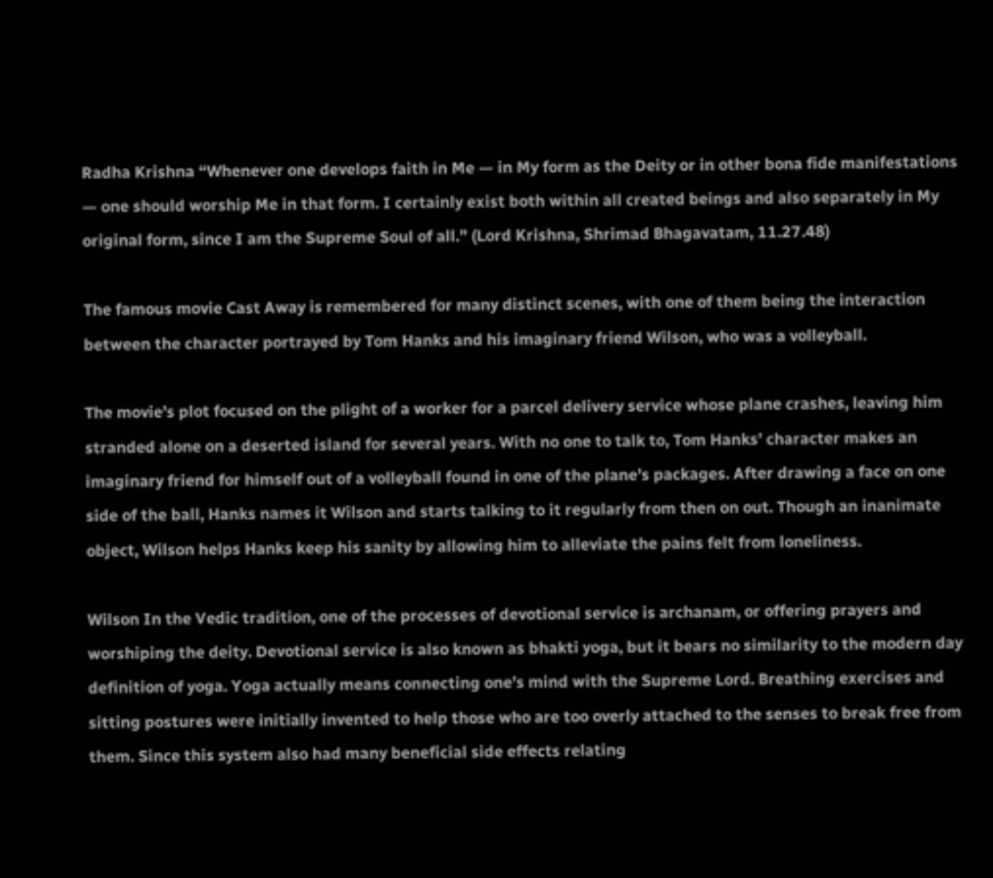Radha Krishna “Whenever one develops faith in Me — in My form as the Deity or in other bona fide manifestations — one should worship Me in that form. I certainly exist both within all created beings and also separately in My original form, since I am the Supreme Soul of all.” (Lord Krishna, Shrimad Bhagavatam, 11.27.48)

The famous movie Cast Away is remembered for many distinct scenes, with one of them being the interaction between the character portrayed by Tom Hanks and his imaginary friend Wilson, who was a volleyball.

The movie’s plot focused on the plight of a worker for a parcel delivery service whose plane crashes, leaving him stranded alone on a deserted island for several years. With no one to talk to, Tom Hanks’ character makes an imaginary friend for himself out of a volleyball found in one of the plane’s packages. After drawing a face on one side of the ball, Hanks names it Wilson and starts talking to it regularly from then on out. Though an inanimate object, Wilson helps Hanks keep his sanity by allowing him to alleviate the pains felt from loneliness.

Wilson In the Vedic tradition, one of the processes of devotional service is archanam, or offering prayers and worshiping the deity. Devotional service is also known as bhakti yoga, but it bears no similarity to the modern day definition of yoga. Yoga actually means connecting one’s mind with the Supreme Lord. Breathing exercises and sitting postures were initially invented to help those who are too overly attached to the senses to break free from them. Since this system also had many beneficial side effects relating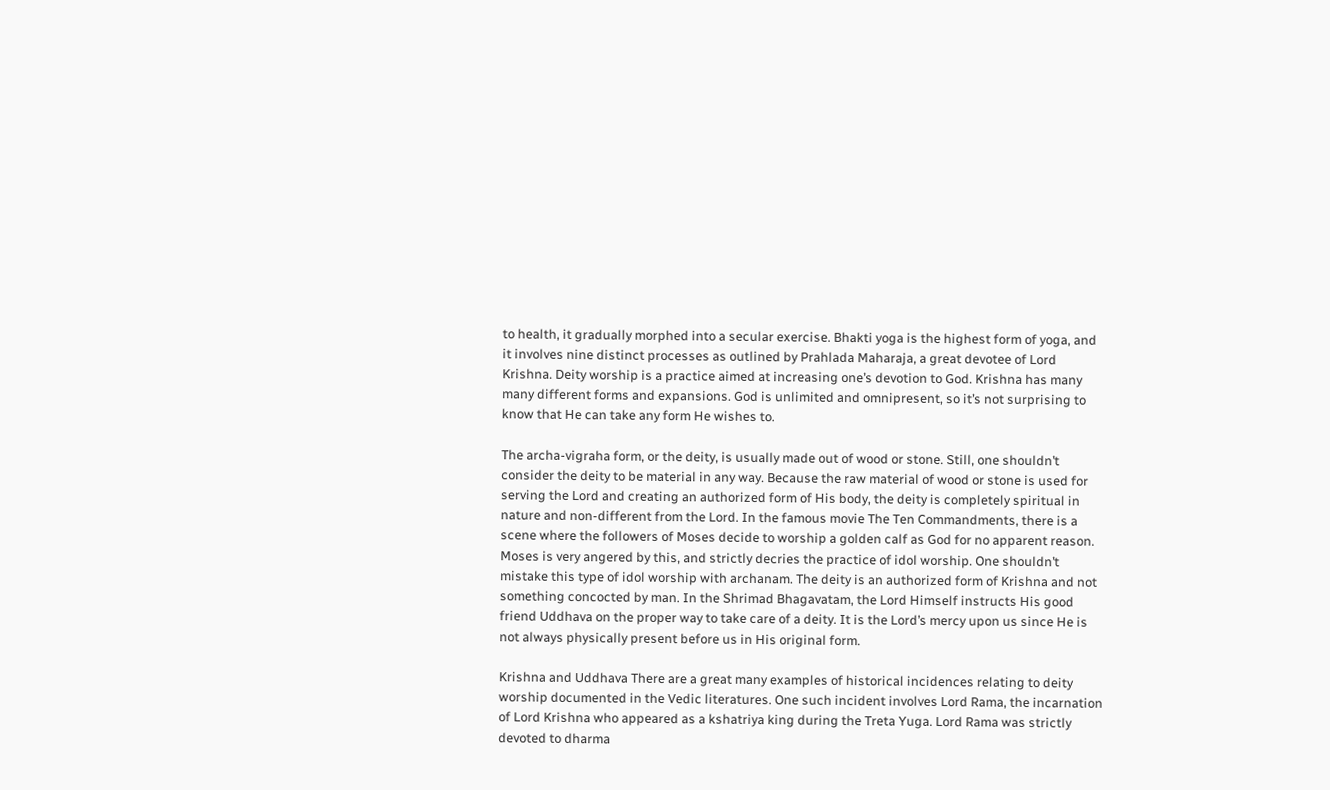to health, it gradually morphed into a secular exercise. Bhakti yoga is the highest form of yoga, and it involves nine distinct processes as outlined by Prahlada Maharaja, a great devotee of Lord Krishna. Deity worship is a practice aimed at increasing one’s devotion to God. Krishna has many many different forms and expansions. God is unlimited and omnipresent, so it’s not surprising to know that He can take any form He wishes to.

The archa-vigraha form, or the deity, is usually made out of wood or stone. Still, one shouldn’t consider the deity to be material in any way. Because the raw material of wood or stone is used for serving the Lord and creating an authorized form of His body, the deity is completely spiritual in nature and non-different from the Lord. In the famous movie The Ten Commandments, there is a scene where the followers of Moses decide to worship a golden calf as God for no apparent reason. Moses is very angered by this, and strictly decries the practice of idol worship. One shouldn’t mistake this type of idol worship with archanam. The deity is an authorized form of Krishna and not something concocted by man. In the Shrimad Bhagavatam, the Lord Himself instructs His good friend Uddhava on the proper way to take care of a deity. It is the Lord’s mercy upon us since He is not always physically present before us in His original form.

Krishna and Uddhava There are a great many examples of historical incidences relating to deity worship documented in the Vedic literatures. One such incident involves Lord Rama, the incarnation of Lord Krishna who appeared as a kshatriya king during the Treta Yuga. Lord Rama was strictly devoted to dharma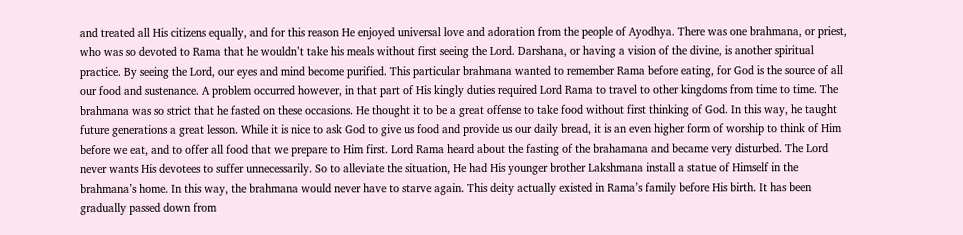and treated all His citizens equally, and for this reason He enjoyed universal love and adoration from the people of Ayodhya. There was one brahmana, or priest, who was so devoted to Rama that he wouldn’t take his meals without first seeing the Lord. Darshana, or having a vision of the divine, is another spiritual practice. By seeing the Lord, our eyes and mind become purified. This particular brahmana wanted to remember Rama before eating, for God is the source of all our food and sustenance. A problem occurred however, in that part of His kingly duties required Lord Rama to travel to other kingdoms from time to time. The brahmana was so strict that he fasted on these occasions. He thought it to be a great offense to take food without first thinking of God. In this way, he taught future generations a great lesson. While it is nice to ask God to give us food and provide us our daily bread, it is an even higher form of worship to think of Him before we eat, and to offer all food that we prepare to Him first. Lord Rama heard about the fasting of the brahamana and became very disturbed. The Lord never wants His devotees to suffer unnecessarily. So to alleviate the situation, He had His younger brother Lakshmana install a statue of Himself in the brahmana’s home. In this way, the brahmana would never have to starve again. This deity actually existed in Rama’s family before His birth. It has been gradually passed down from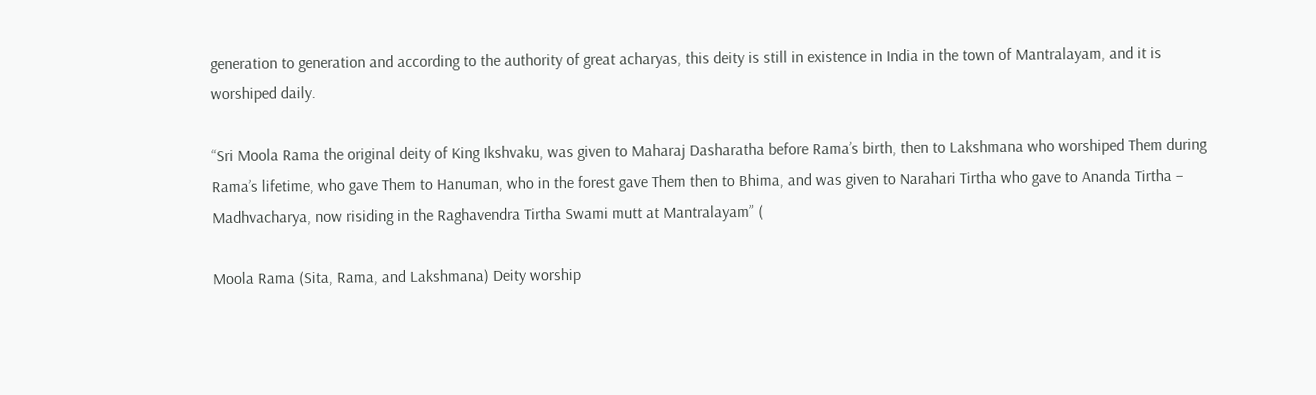generation to generation and according to the authority of great acharyas, this deity is still in existence in India in the town of Mantralayam, and it is worshiped daily.

“Sri Moola Rama the original deity of King Ikshvaku, was given to Maharaj Dasharatha before Rama’s birth, then to Lakshmana who worshiped Them during Rama’s lifetime, who gave Them to Hanuman, who in the forest gave Them then to Bhima, and was given to Narahari Tirtha who gave to Ananda Tirtha – Madhvacharya, now risiding in the Raghavendra Tirtha Swami mutt at Mantralayam” (

Moola Rama (Sita, Rama, and Lakshmana) Deity worship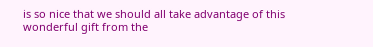is so nice that we should all take advantage of this wonderful gift from the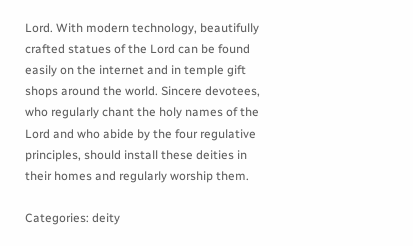Lord. With modern technology, beautifully crafted statues of the Lord can be found easily on the internet and in temple gift shops around the world. Sincere devotees, who regularly chant the holy names of the Lord and who abide by the four regulative principles, should install these deities in their homes and regularly worship them.

Categories: deity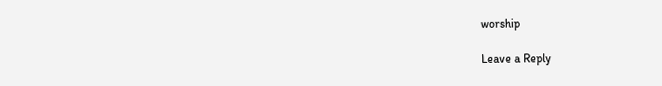worship

Leave a Reply